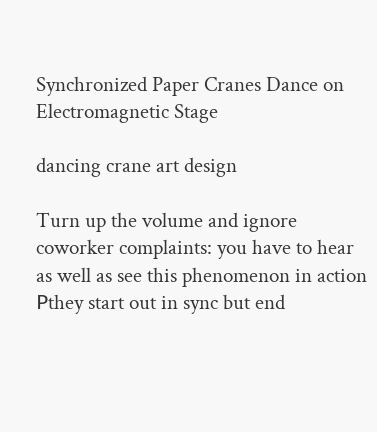Synchronized Paper Cranes Dance on Electromagnetic Stage

dancing crane art design

Turn up the volume and ignore coworker complaints: you have to hear as well as see this phenomenon in action Рthey start out in sync but end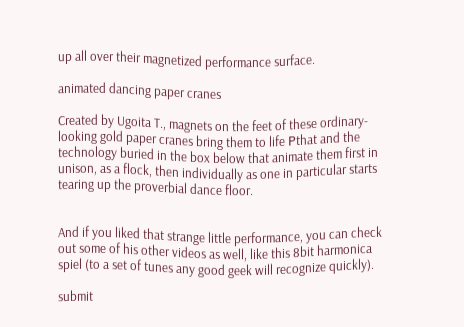up all over their magnetized performance surface.

animated dancing paper cranes

Created by Ugoita T., magnets on the feet of these ordinary-looking gold paper cranes bring them to life Рthat and the technology buried in the box below that animate them first in unison, as a flock, then individually as one in particular starts tearing up the proverbial dance floor.


And if you liked that strange little performance, you can check out some of his other videos as well, like this 8bit harmonica spiel (to a set of tunes any good geek will recognize quickly).

submit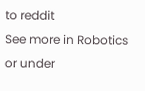to reddit
See more in Robotics or under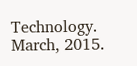Technology. March, 2015.